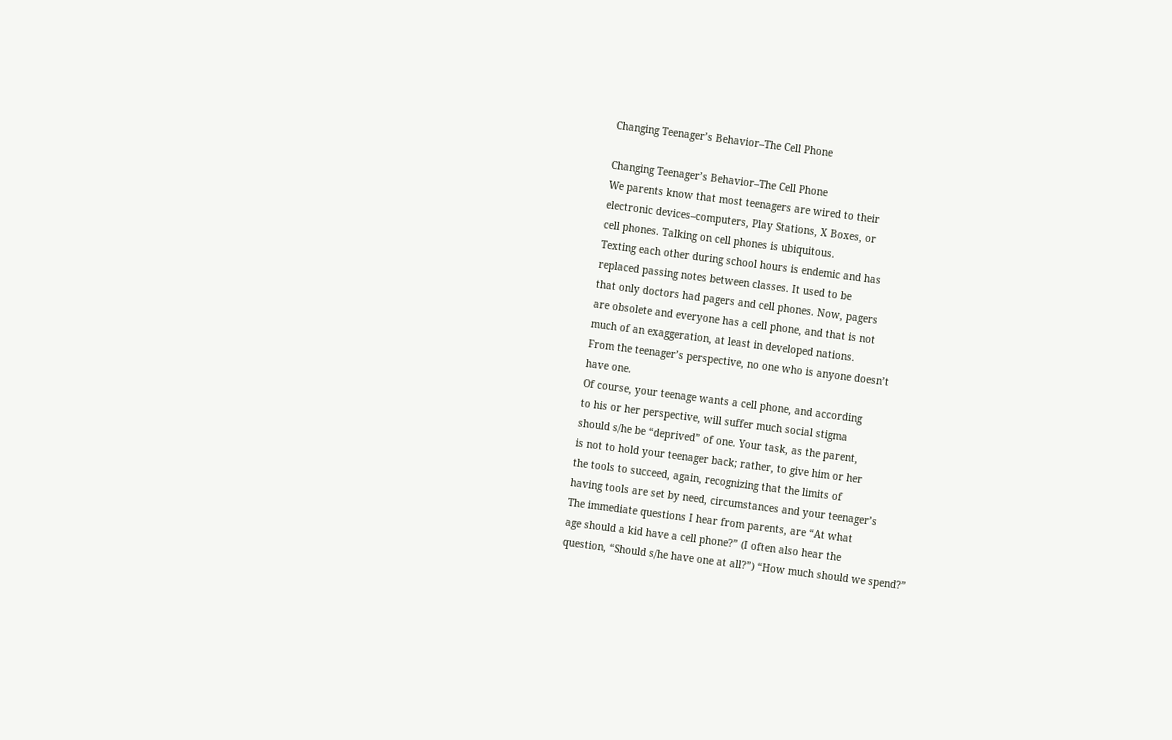Changing Teenager’s Behavior–The Cell Phone

Changing Teenager’s Behavior–The Cell Phone
We parents know that most teenagers are wired to their
electronic devices–computers, Play Stations, X Boxes, or
cell phones. Talking on cell phones is ubiquitous.
Texting each other during school hours is endemic and has
replaced passing notes between classes. It used to be
that only doctors had pagers and cell phones. Now, pagers
are obsolete and everyone has a cell phone, and that is not
much of an exaggeration, at least in developed nations.
From the teenager’s perspective, no one who is anyone doesn’t
have one.
Of course, your teenage wants a cell phone, and according
to his or her perspective, will suffer much social stigma
should s/he be “deprived” of one. Your task, as the parent,
is not to hold your teenager back; rather, to give him or her
the tools to succeed, again, recognizing that the limits of
having tools are set by need, circumstances and your teenager’s
The immediate questions I hear from parents, are “At what
age should a kid have a cell phone?” (I often also hear the
question, “Should s/he have one at all?”) “How much should we spend?”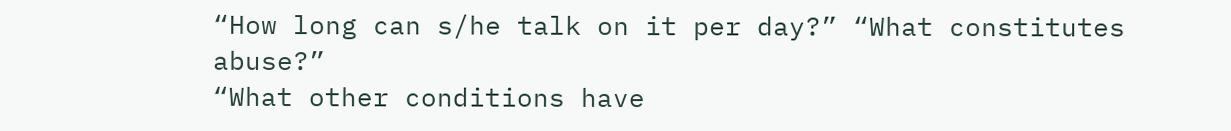“How long can s/he talk on it per day?” “What constitutes abuse?”
“What other conditions have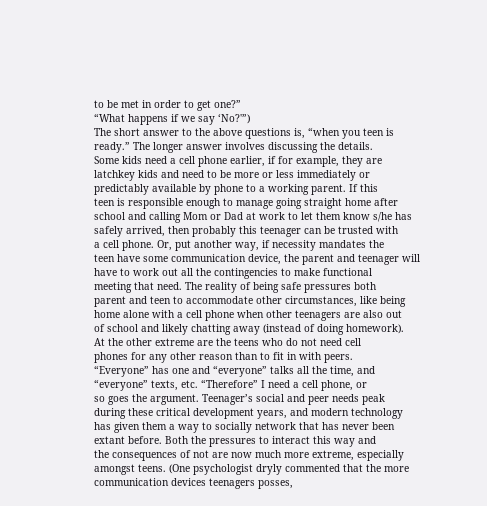to be met in order to get one?”
“What happens if we say ‘No?'”)
The short answer to the above questions is, “when you teen is
ready.” The longer answer involves discussing the details.
Some kids need a cell phone earlier, if for example, they are
latchkey kids and need to be more or less immediately or
predictably available by phone to a working parent. If this
teen is responsible enough to manage going straight home after
school and calling Mom or Dad at work to let them know s/he has
safely arrived, then probably this teenager can be trusted with
a cell phone. Or, put another way, if necessity mandates the
teen have some communication device, the parent and teenager will
have to work out all the contingencies to make functional
meeting that need. The reality of being safe pressures both
parent and teen to accommodate other circumstances, like being
home alone with a cell phone when other teenagers are also out
of school and likely chatting away (instead of doing homework).
At the other extreme are the teens who do not need cell
phones for any other reason than to fit in with peers.
“Everyone” has one and “everyone” talks all the time, and
“everyone” texts, etc. “Therefore” I need a cell phone, or
so goes the argument. Teenager’s social and peer needs peak
during these critical development years, and modern technology
has given them a way to socially network that has never been
extant before. Both the pressures to interact this way and
the consequences of not are now much more extreme, especially
amongst teens. (One psychologist dryly commented that the more
communication devices teenagers posses,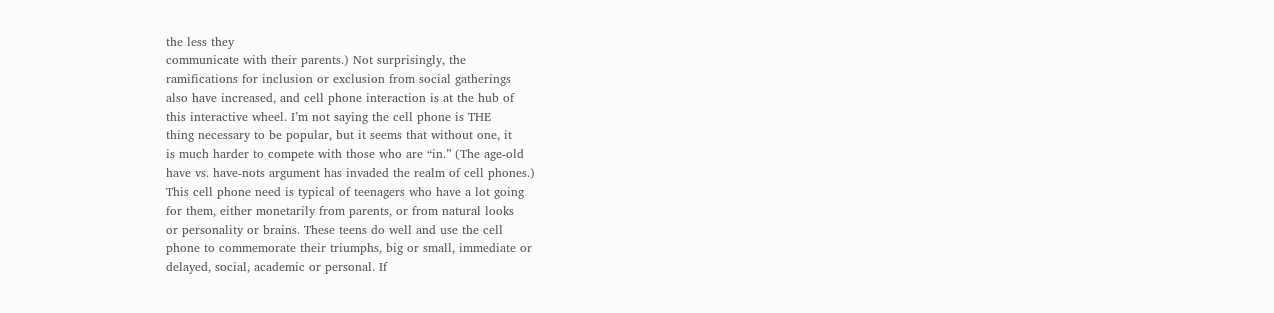the less they
communicate with their parents.) Not surprisingly, the
ramifications for inclusion or exclusion from social gatherings
also have increased, and cell phone interaction is at the hub of
this interactive wheel. I’m not saying the cell phone is THE
thing necessary to be popular, but it seems that without one, it
is much harder to compete with those who are “in.” (The age-old
have vs. have-nots argument has invaded the realm of cell phones.)
This cell phone need is typical of teenagers who have a lot going
for them, either monetarily from parents, or from natural looks
or personality or brains. These teens do well and use the cell
phone to commemorate their triumphs, big or small, immediate or
delayed, social, academic or personal. If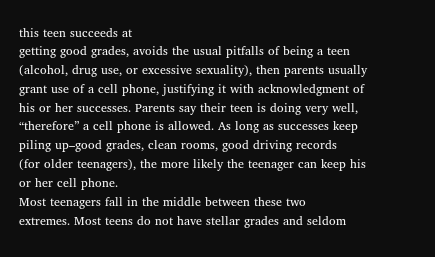this teen succeeds at
getting good grades, avoids the usual pitfalls of being a teen
(alcohol, drug use, or excessive sexuality), then parents usually
grant use of a cell phone, justifying it with acknowledgment of
his or her successes. Parents say their teen is doing very well,
“therefore” a cell phone is allowed. As long as successes keep
piling up–good grades, clean rooms, good driving records
(for older teenagers), the more likely the teenager can keep his
or her cell phone.
Most teenagers fall in the middle between these two
extremes. Most teens do not have stellar grades and seldom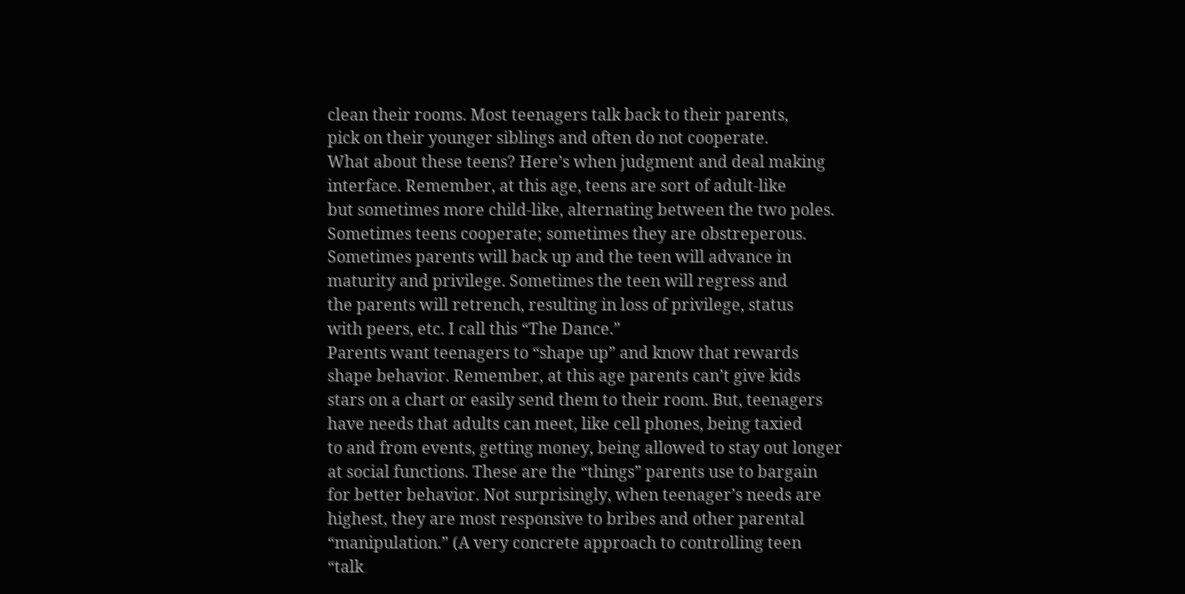clean their rooms. Most teenagers talk back to their parents,
pick on their younger siblings and often do not cooperate.
What about these teens? Here’s when judgment and deal making
interface. Remember, at this age, teens are sort of adult-like
but sometimes more child-like, alternating between the two poles.
Sometimes teens cooperate; sometimes they are obstreperous.
Sometimes parents will back up and the teen will advance in
maturity and privilege. Sometimes the teen will regress and
the parents will retrench, resulting in loss of privilege, status
with peers, etc. I call this “The Dance.”
Parents want teenagers to “shape up” and know that rewards
shape behavior. Remember, at this age parents can’t give kids
stars on a chart or easily send them to their room. But, teenagers
have needs that adults can meet, like cell phones, being taxied
to and from events, getting money, being allowed to stay out longer
at social functions. These are the “things” parents use to bargain
for better behavior. Not surprisingly, when teenager’s needs are
highest, they are most responsive to bribes and other parental
“manipulation.” (A very concrete approach to controlling teen
“talk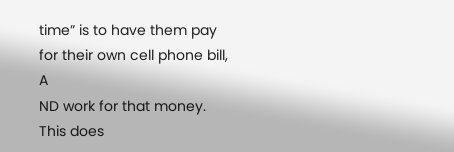time” is to have them pay for their own cell phone bill, A
ND work for that money. This does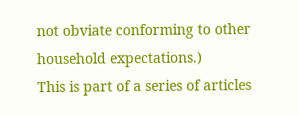not obviate conforming to other
household expectations.)
This is part of a series of articles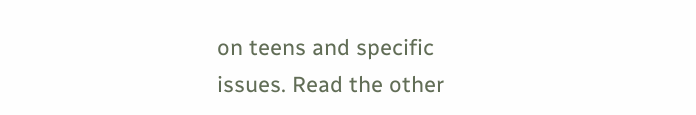on teens and specific
issues. Read the other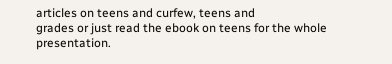articles on teens and curfew, teens and
grades or just read the ebook on teens for the whole presentation.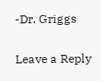-Dr. Griggs

Leave a Reply